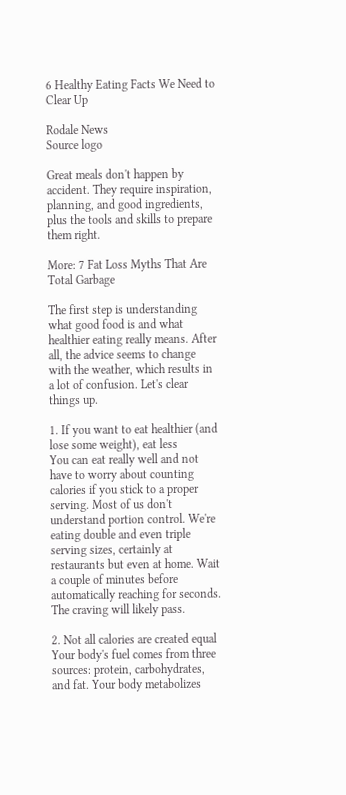6 Healthy Eating Facts We Need to Clear Up

Rodale News
Source logo

Great meals don't happen by accident. They require inspiration, planning, and good ingredients, plus the tools and skills to prepare them right.

More: 7 Fat Loss Myths That Are Total Garbage

The first step is understanding what good food is and what healthier eating really means. After all, the advice seems to change with the weather, which results in a lot of confusion. Let's clear things up.

1. If you want to eat healthier (and lose some weight), eat less
You can eat really well and not have to worry about counting calories if you stick to a proper serving. Most of us don't understand portion control. We're eating double and even triple serving sizes, certainly at restaurants but even at home. Wait a couple of minutes before automatically reaching for seconds. The craving will likely pass.

2. Not all calories are created equal
Your body's fuel comes from three sources: protein, carbohydrates, and fat. Your body metabolizes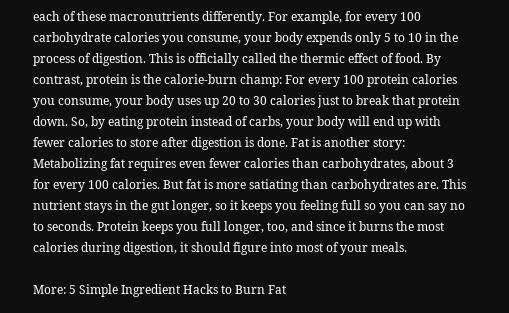each of these macronutrients differently. For example, for every 100 carbohydrate calories you consume, your body expends only 5 to 10 in the process of digestion. This is officially called the thermic effect of food. By contrast, protein is the calorie-burn champ: For every 100 protein calories you consume, your body uses up 20 to 30 calories just to break that protein down. So, by eating protein instead of carbs, your body will end up with fewer calories to store after digestion is done. Fat is another story: Metabolizing fat requires even fewer calories than carbohydrates, about 3 for every 100 calories. But fat is more satiating than carbohydrates are. This nutrient stays in the gut longer, so it keeps you feeling full so you can say no to seconds. Protein keeps you full longer, too, and since it burns the most calories during digestion, it should figure into most of your meals.

More: 5 Simple Ingredient Hacks to Burn Fat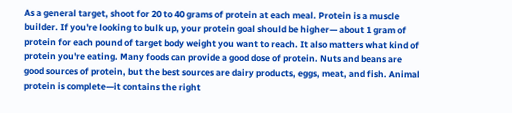As a general target, shoot for 20 to 40 grams of protein at each meal. Protein is a muscle builder. If you're looking to bulk up, your protein goal should be higher— about 1 gram of protein for each pound of target body weight you want to reach. It also matters what kind of protein you're eating. Many foods can provide a good dose of protein. Nuts and beans are good sources of protein, but the best sources are dairy products, eggs, meat, and fish. Animal protein is complete—it contains the right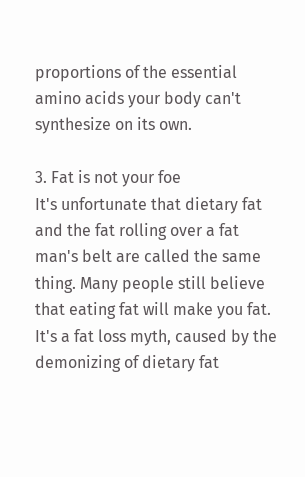proportions of the essential amino acids your body can't synthesize on its own.

3. Fat is not your foe
It's unfortunate that dietary fat and the fat rolling over a fat man's belt are called the same thing. Many people still believe that eating fat will make you fat. It's a fat loss myth, caused by the demonizing of dietary fat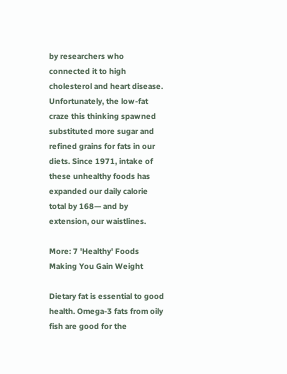by researchers who connected it to high cholesterol and heart disease. Unfortunately, the low-fat craze this thinking spawned substituted more sugar and refined grains for fats in our diets. Since 1971, intake of these unhealthy foods has expanded our daily calorie total by 168— and by extension, our waistlines.

More: 7 'Healthy' Foods Making You Gain Weight

Dietary fat is essential to good health. Omega-3 fats from oily fish are good for the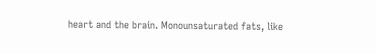heart and the brain. Monounsaturated fats, like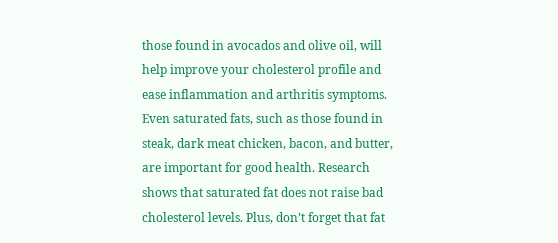those found in avocados and olive oil, will help improve your cholesterol profile and ease inflammation and arthritis symptoms. Even saturated fats, such as those found in steak, dark meat chicken, bacon, and butter, are important for good health. Research shows that saturated fat does not raise bad cholesterol levels. Plus, don’t forget that fat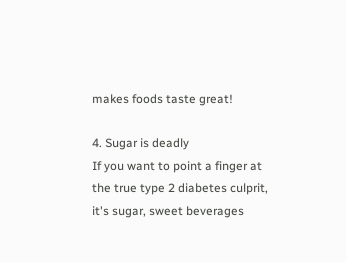makes foods taste great!

4. Sugar is deadly
If you want to point a finger at the true type 2 diabetes culprit, it's sugar, sweet beverages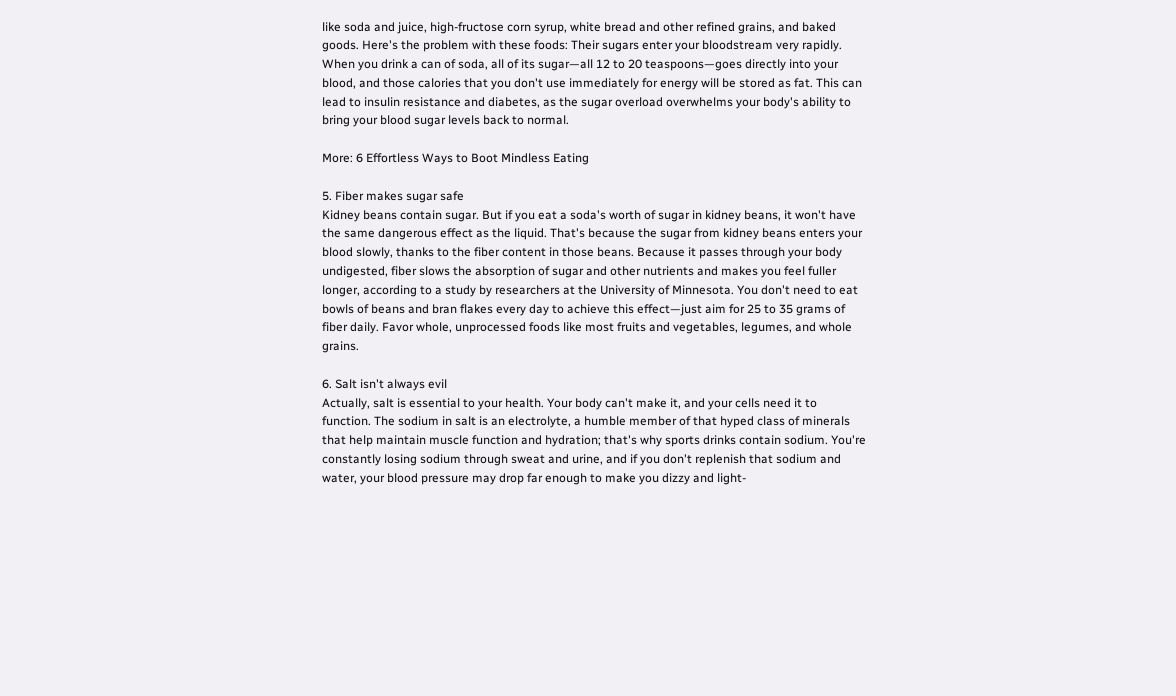like soda and juice, high-fructose corn syrup, white bread and other refined grains, and baked goods. Here's the problem with these foods: Their sugars enter your bloodstream very rapidly. When you drink a can of soda, all of its sugar—all 12 to 20 teaspoons—goes directly into your blood, and those calories that you don't use immediately for energy will be stored as fat. This can lead to insulin resistance and diabetes, as the sugar overload overwhelms your body's ability to bring your blood sugar levels back to normal.

More: 6 Effortless Ways to Boot Mindless Eating

5. Fiber makes sugar safe
Kidney beans contain sugar. But if you eat a soda's worth of sugar in kidney beans, it won't have the same dangerous effect as the liquid. That's because the sugar from kidney beans enters your blood slowly, thanks to the fiber content in those beans. Because it passes through your body undigested, fiber slows the absorption of sugar and other nutrients and makes you feel fuller longer, according to a study by researchers at the University of Minnesota. You don't need to eat bowls of beans and bran flakes every day to achieve this effect—just aim for 25 to 35 grams of fiber daily. Favor whole, unprocessed foods like most fruits and vegetables, legumes, and whole grains.

6. Salt isn't always evil
Actually, salt is essential to your health. Your body can't make it, and your cells need it to function. The sodium in salt is an electrolyte, a humble member of that hyped class of minerals that help maintain muscle function and hydration; that's why sports drinks contain sodium. You're constantly losing sodium through sweat and urine, and if you don't replenish that sodium and water, your blood pressure may drop far enough to make you dizzy and light-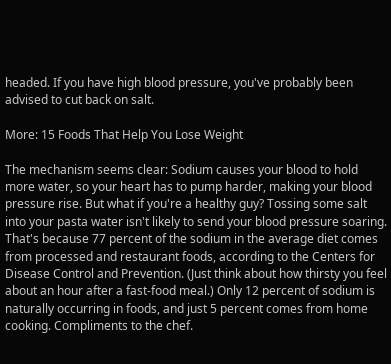headed. If you have high blood pressure, you've probably been advised to cut back on salt.

More: 15 Foods That Help You Lose Weight

The mechanism seems clear: Sodium causes your blood to hold more water, so your heart has to pump harder, making your blood pressure rise. But what if you're a healthy guy? Tossing some salt into your pasta water isn't likely to send your blood pressure soaring. That's because 77 percent of the sodium in the average diet comes from processed and restaurant foods, according to the Centers for Disease Control and Prevention. (Just think about how thirsty you feel about an hour after a fast-food meal.) Only 12 percent of sodium is naturally occurring in foods, and just 5 percent comes from home cooking. Compliments to the chef.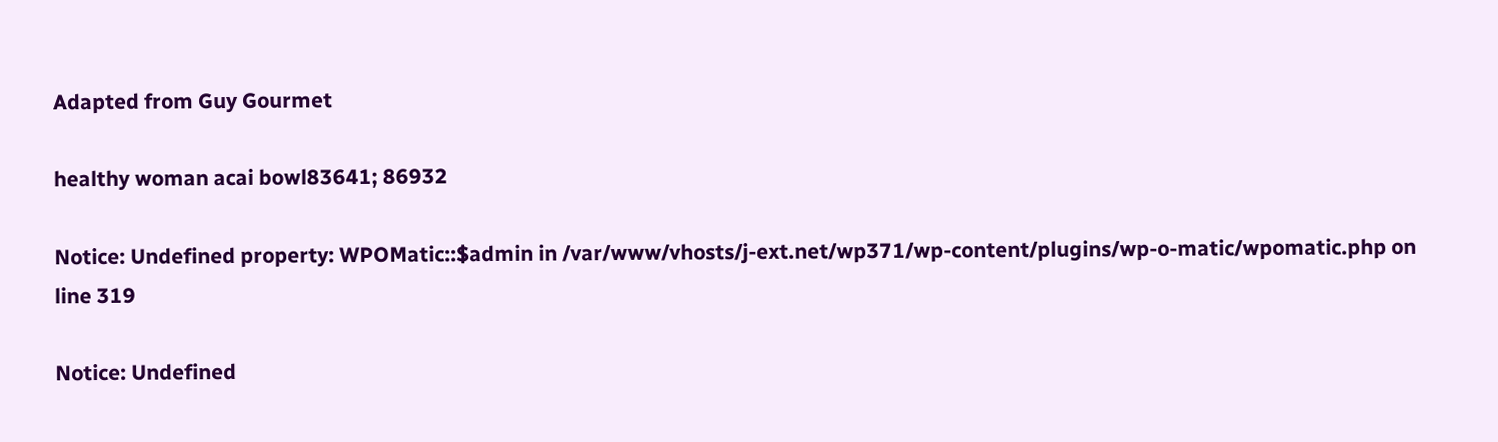Adapted from Guy Gourmet

healthy woman acai bowl83641; 86932

Notice: Undefined property: WPOMatic::$admin in /var/www/vhosts/j-ext.net/wp371/wp-content/plugins/wp-o-matic/wpomatic.php on line 319

Notice: Undefined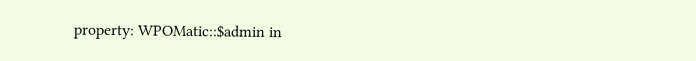property: WPOMatic::$admin in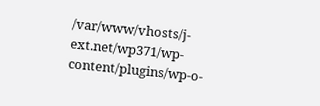/var/www/vhosts/j-ext.net/wp371/wp-content/plugins/wp-o-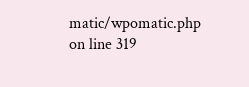matic/wpomatic.php on line 319